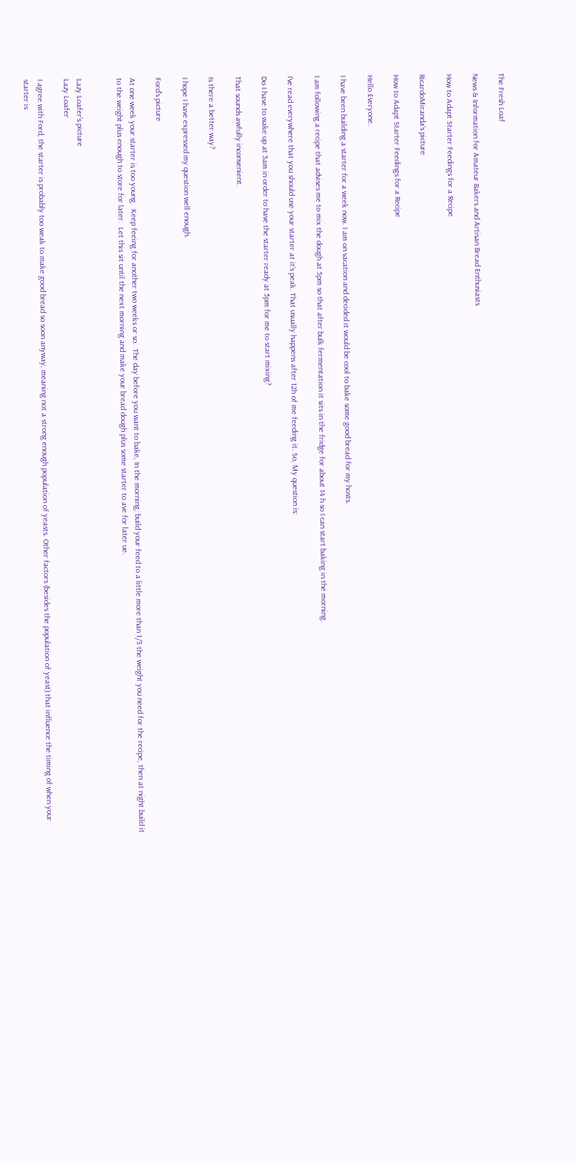The Fresh Loaf

News & Information for Amateur Bakers and Artisan Bread Enthusiasts

How to Adapt Starter Feedings for a Recipe

RicardoMiranda's picture

How to Adapt Starter Feedings for a Recipe

Hello Everyone.

I have been building a starter for a week now. I am on vacation and decided it would be cool to bake some good bread for my hosts.

I am following a recipe that advises me to mix the dough at 5pm so that after bulk fermentation it sits in the fridge for about 14 h so I can start baking in the morning.

I've read everywhere that you should use your starter at it's peak. That usually happens after 12h of me feeding it. So, My question is:

Do I have to wake up at 5am in order to have the starter ready at 5pm for me to start mixing?

That sounds awfully inconvenient.

Is there a better way?

I hope I have expressed my question well enough.

Ford's picture

At one week your starter is too young.  Keep feeing for another two weeks or so.  The day before you want to bake, In the morning, build your feed to a little more than 1/3 the weight you need for the recipe, then at night build it to the weight plus enough to store for later.  Let this sit until the next morning and make your bread dough plus some starter to ave for later ue.


Lazy Loafer's picture
Lazy Loafer

I agree with Ford, the starter is probably too weak to make good bread so soon anyway, meaning not a strong enough population of yeasts. Other factors (besides the population of yeast) that influence the timing of when your starter is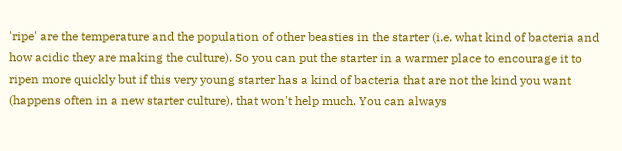'ripe' are the temperature and the population of other beasties in the starter (i.e. what kind of bacteria and how acidic they are making the culture). So you can put the starter in a warmer place to encourage it to ripen more quickly but if this very young starter has a kind of bacteria that are not the kind you want (happens often in a new starter culture), that won't help much. You can always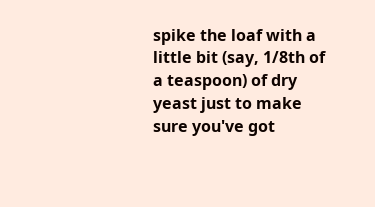spike the loaf with a little bit (say, 1/8th of a teaspoon) of dry yeast just to make sure you've got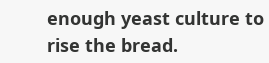enough yeast culture to rise the bread.